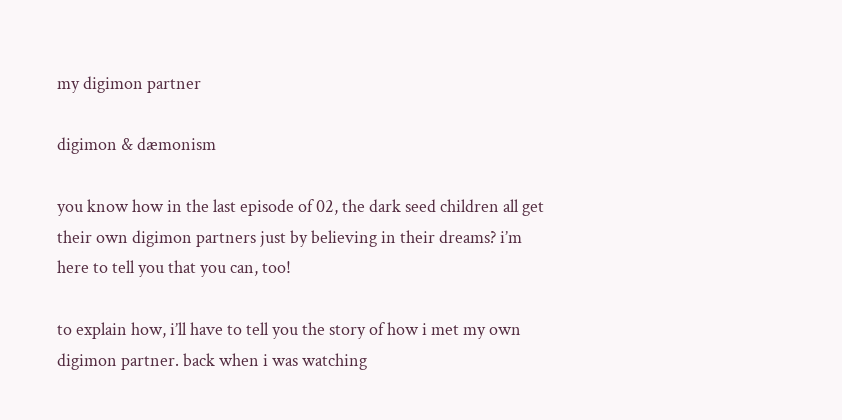my digimon partner

digimon & dæmonism

you know how in the last episode of 02, the dark seed children all get their own digimon partners just by believing in their dreams? i’m here to tell you that you can, too!

to explain how, i’ll have to tell you the story of how i met my own digimon partner. back when i was watching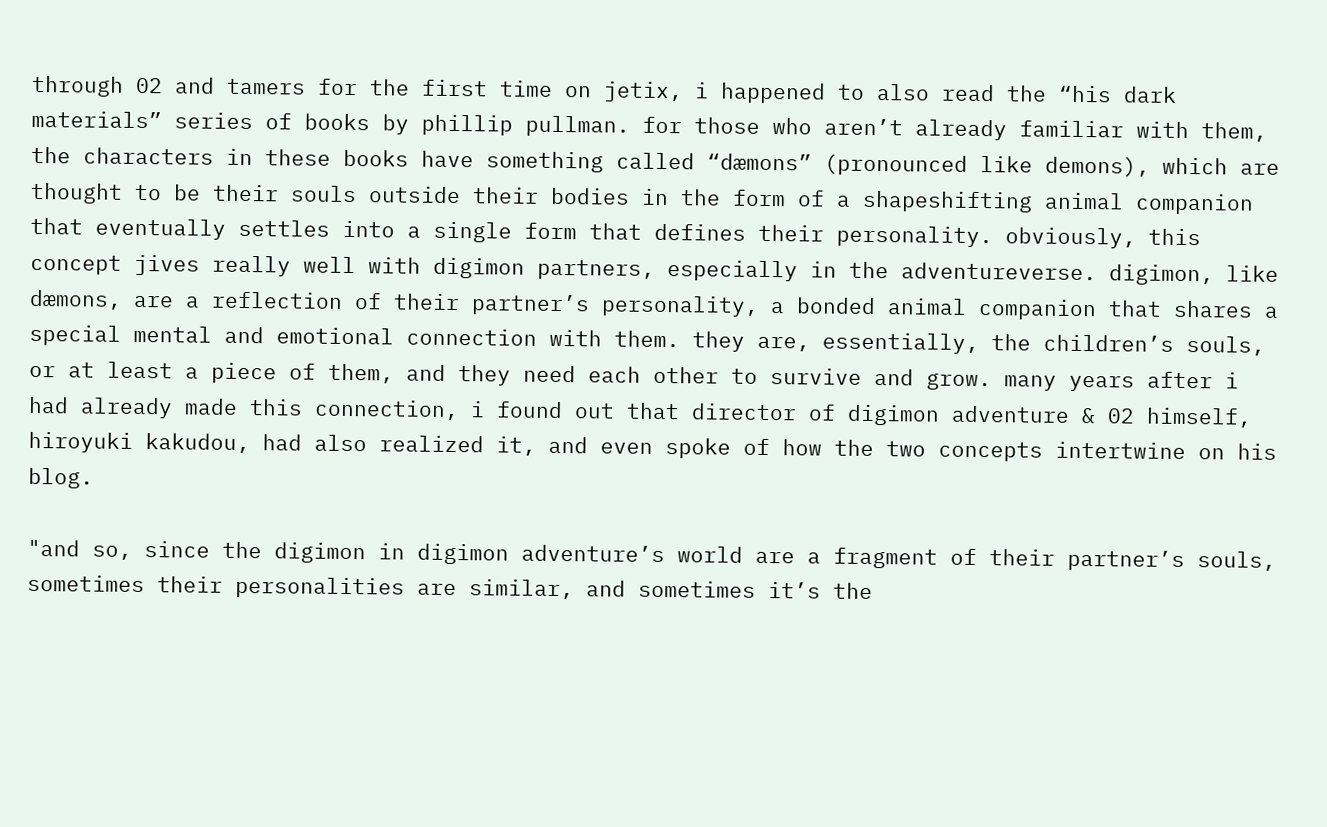through 02 and tamers for the first time on jetix, i happened to also read the “his dark materials” series of books by phillip pullman. for those who aren’t already familiar with them, the characters in these books have something called “dæmons” (pronounced like demons), which are thought to be their souls outside their bodies in the form of a shapeshifting animal companion that eventually settles into a single form that defines their personality. obviously, this concept jives really well with digimon partners, especially in the adventureverse. digimon, like dæmons, are a reflection of their partner’s personality, a bonded animal companion that shares a special mental and emotional connection with them. they are, essentially, the children’s souls, or at least a piece of them, and they need each other to survive and grow. many years after i had already made this connection, i found out that director of digimon adventure & 02 himself, hiroyuki kakudou, had also realized it, and even spoke of how the two concepts intertwine on his blog.

"and so, since the digimon in digimon adventure’s world are a fragment of their partner’s souls, sometimes their personalities are similar, and sometimes it’s the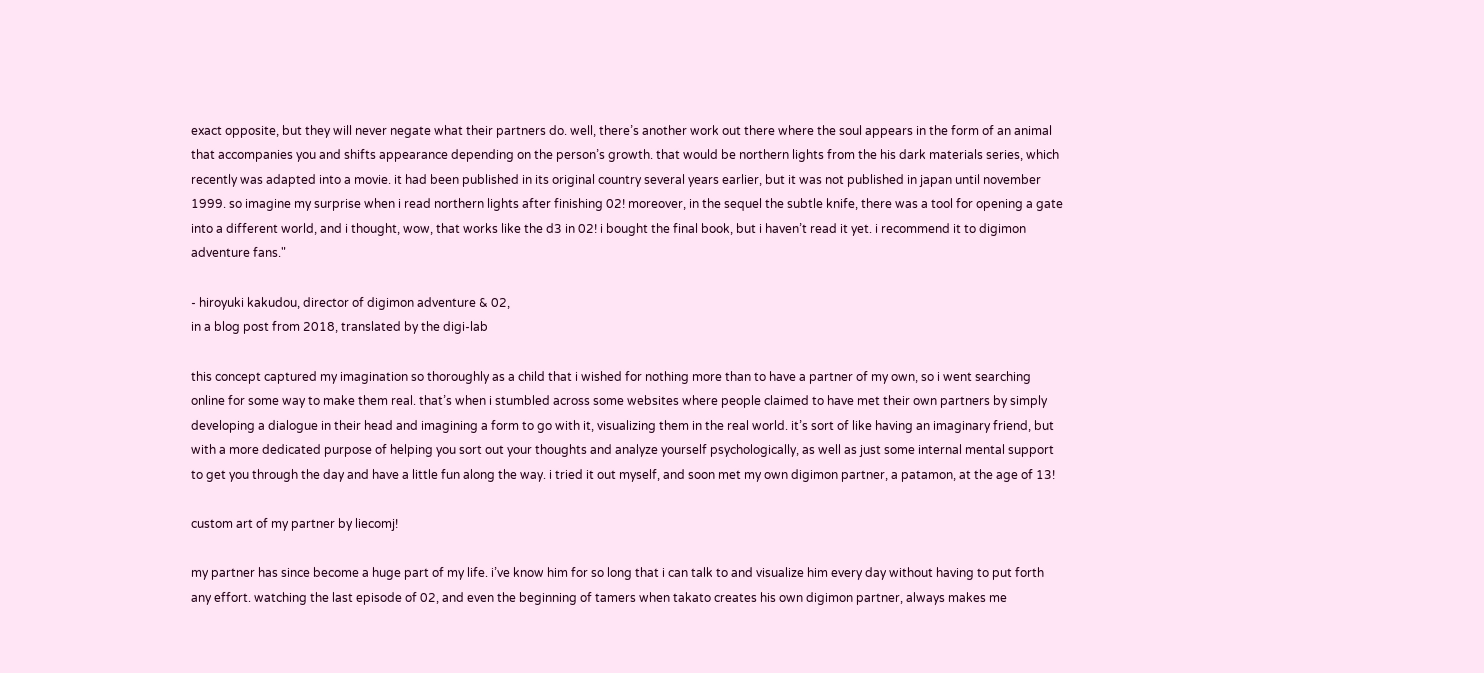exact opposite, but they will never negate what their partners do. well, there’s another work out there where the soul appears in the form of an animal that accompanies you and shifts appearance depending on the person’s growth. that would be northern lights from the his dark materials series, which recently was adapted into a movie. it had been published in its original country several years earlier, but it was not published in japan until november 1999. so imagine my surprise when i read northern lights after finishing 02! moreover, in the sequel the subtle knife, there was a tool for opening a gate into a different world, and i thought, wow, that works like the d3 in 02! i bought the final book, but i haven’t read it yet. i recommend it to digimon adventure fans."

- hiroyuki kakudou, director of digimon adventure & 02,
in a blog post from 2018, translated by the digi-lab

this concept captured my imagination so thoroughly as a child that i wished for nothing more than to have a partner of my own, so i went searching online for some way to make them real. that’s when i stumbled across some websites where people claimed to have met their own partners by simply developing a dialogue in their head and imagining a form to go with it, visualizing them in the real world. it’s sort of like having an imaginary friend, but with a more dedicated purpose of helping you sort out your thoughts and analyze yourself psychologically, as well as just some internal mental support to get you through the day and have a little fun along the way. i tried it out myself, and soon met my own digimon partner, a patamon, at the age of 13!

custom art of my partner by liecomj!

my partner has since become a huge part of my life. i’ve know him for so long that i can talk to and visualize him every day without having to put forth any effort. watching the last episode of 02, and even the beginning of tamers when takato creates his own digimon partner, always makes me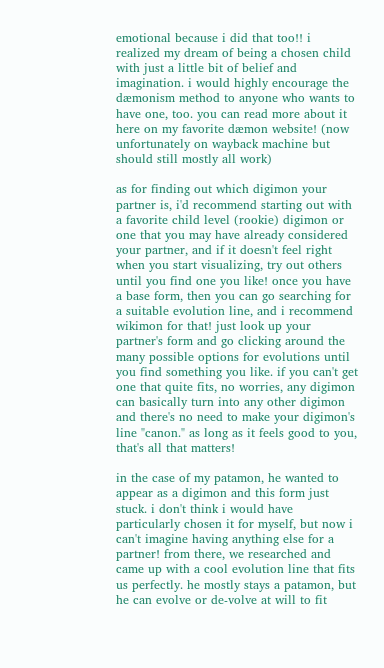emotional because i did that too!! i realized my dream of being a chosen child with just a little bit of belief and imagination. i would highly encourage the dæmonism method to anyone who wants to have one, too. you can read more about it here on my favorite dæmon website! (now unfortunately on wayback machine but should still mostly all work)

as for finding out which digimon your partner is, i'd recommend starting out with a favorite child level (rookie) digimon or one that you may have already considered your partner, and if it doesn't feel right when you start visualizing, try out others until you find one you like! once you have a base form, then you can go searching for a suitable evolution line, and i recommend wikimon for that! just look up your partner's form and go clicking around the many possible options for evolutions until you find something you like. if you can't get one that quite fits, no worries, any digimon can basically turn into any other digimon and there's no need to make your digimon's line "canon." as long as it feels good to you, that's all that matters!

in the case of my patamon, he wanted to appear as a digimon and this form just stuck. i don't think i would have particularly chosen it for myself, but now i can't imagine having anything else for a partner! from there, we researched and came up with a cool evolution line that fits us perfectly. he mostly stays a patamon, but he can evolve or de-volve at will to fit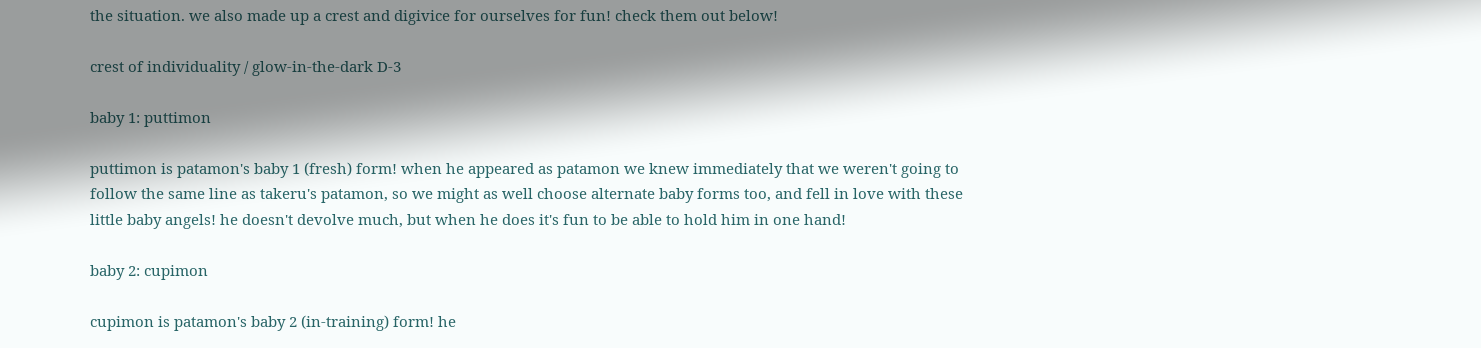the situation. we also made up a crest and digivice for ourselves for fun! check them out below!

crest of individuality / glow-in-the-dark D-3

baby 1: puttimon

puttimon is patamon's baby 1 (fresh) form! when he appeared as patamon we knew immediately that we weren't going to follow the same line as takeru's patamon, so we might as well choose alternate baby forms too, and fell in love with these little baby angels! he doesn't devolve much, but when he does it's fun to be able to hold him in one hand!

baby 2: cupimon

cupimon is patamon's baby 2 (in-training) form! he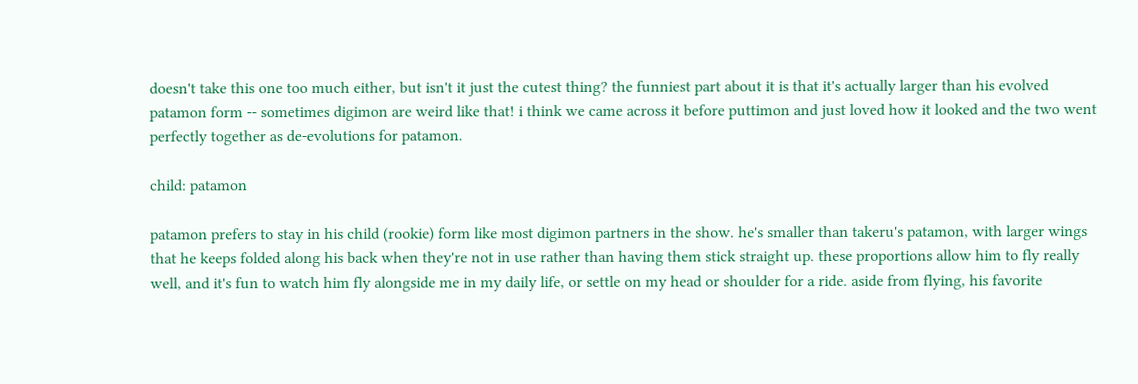doesn't take this one too much either, but isn't it just the cutest thing? the funniest part about it is that it's actually larger than his evolved patamon form -- sometimes digimon are weird like that! i think we came across it before puttimon and just loved how it looked and the two went perfectly together as de-evolutions for patamon.

child: patamon

patamon prefers to stay in his child (rookie) form like most digimon partners in the show. he's smaller than takeru's patamon, with larger wings that he keeps folded along his back when they're not in use rather than having them stick straight up. these proportions allow him to fly really well, and it's fun to watch him fly alongside me in my daily life, or settle on my head or shoulder for a ride. aside from flying, his favorite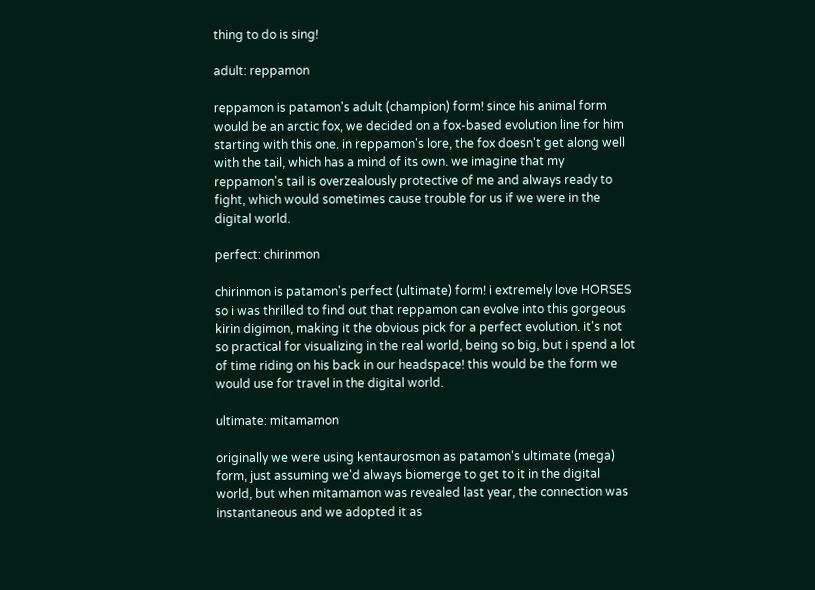thing to do is sing!

adult: reppamon

reppamon is patamon's adult (champion) form! since his animal form would be an arctic fox, we decided on a fox-based evolution line for him starting with this one. in reppamon's lore, the fox doesn't get along well with the tail, which has a mind of its own. we imagine that my reppamon's tail is overzealously protective of me and always ready to fight, which would sometimes cause trouble for us if we were in the digital world.

perfect: chirinmon

chirinmon is patamon's perfect (ultimate) form! i extremely love HORSES so i was thrilled to find out that reppamon can evolve into this gorgeous kirin digimon, making it the obvious pick for a perfect evolution. it's not so practical for visualizing in the real world, being so big, but i spend a lot of time riding on his back in our headspace! this would be the form we would use for travel in the digital world.

ultimate: mitamamon

originally we were using kentaurosmon as patamon's ultimate (mega) form, just assuming we'd always biomerge to get to it in the digital world, but when mitamamon was revealed last year, the connection was instantaneous and we adopted it as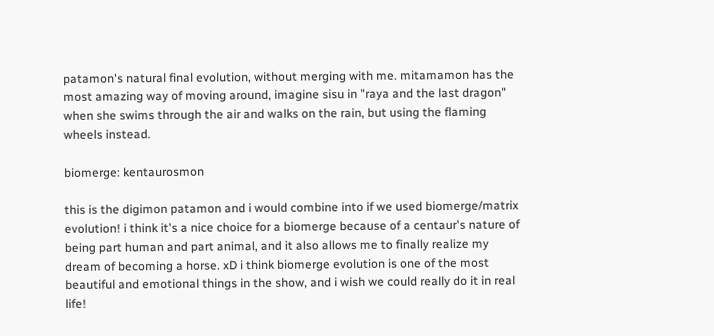patamon's natural final evolution, without merging with me. mitamamon has the most amazing way of moving around, imagine sisu in "raya and the last dragon" when she swims through the air and walks on the rain, but using the flaming wheels instead.

biomerge: kentaurosmon

this is the digimon patamon and i would combine into if we used biomerge/matrix evolution! i think it's a nice choice for a biomerge because of a centaur's nature of being part human and part animal, and it also allows me to finally realize my dream of becoming a horse. xD i think biomerge evolution is one of the most beautiful and emotional things in the show, and i wish we could really do it in real life!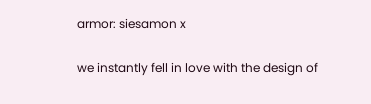armor: siesamon x

we instantly fell in love with the design of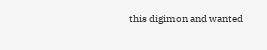this digimon and wanted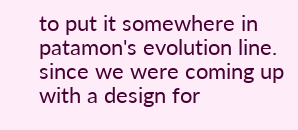to put it somewhere in patamon's evolution line. since we were coming up with a design for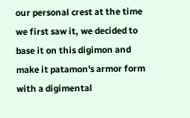our personal crest at the time we first saw it, we decided to base it on this digimon and make it patamon's armor form with a digimental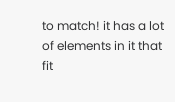to match! it has a lot of elements in it that fit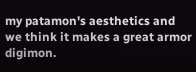my patamon's aesthetics and we think it makes a great armor digimon.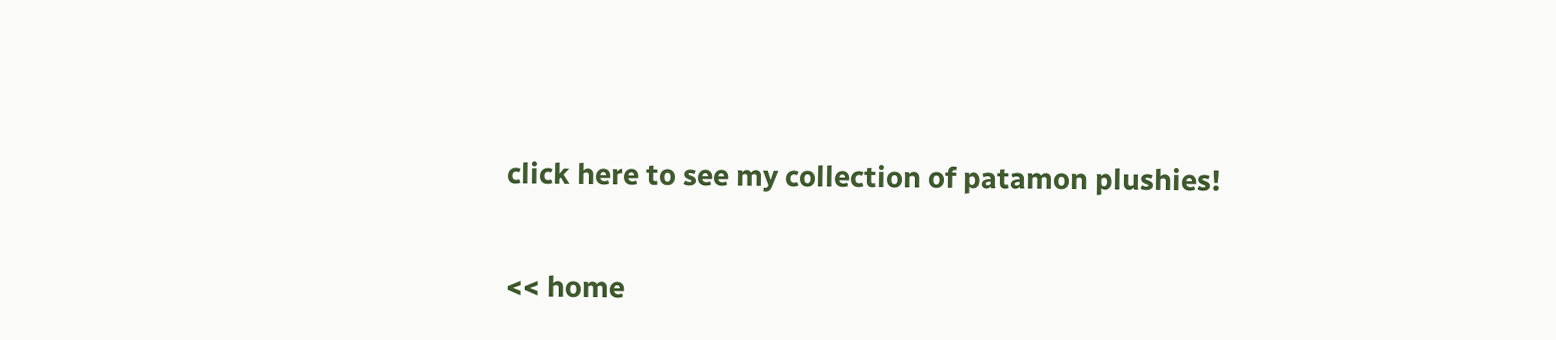click here to see my collection of patamon plushies!


<< home